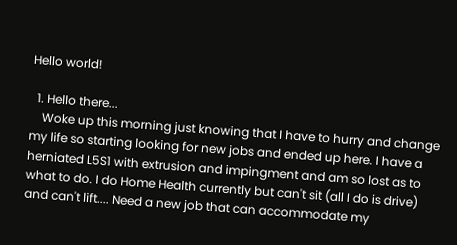Hello world!

  1. Hello there...
    Woke up this morning just knowing that I have to hurry and change my life so starting looking for new jobs and ended up here. I have a herniated L5S1 with extrusion and impingment and am so lost as to what to do. I do Home Health currently but can't sit (all I do is drive) and can't lift.... Need a new job that can accommodate my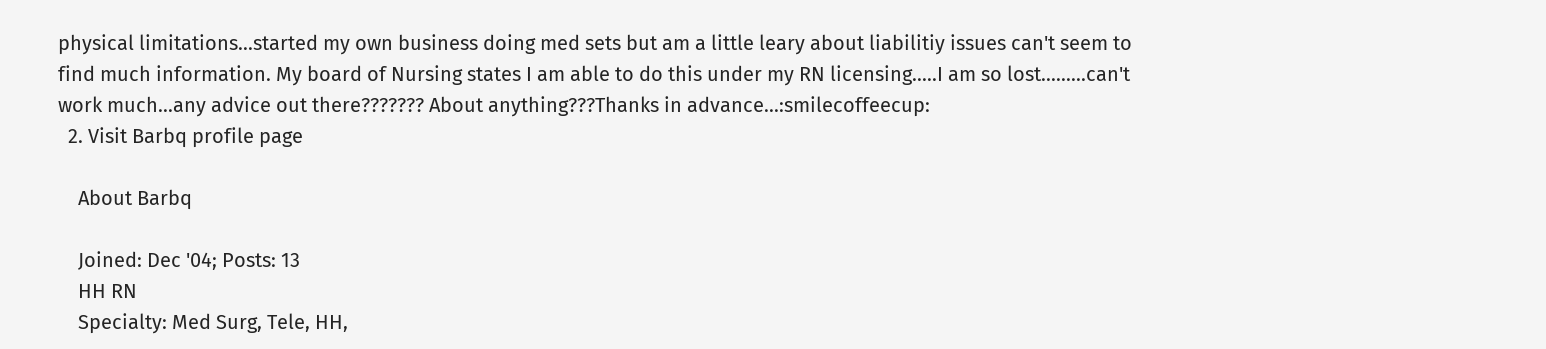physical limitations...started my own business doing med sets but am a little leary about liabilitiy issues can't seem to find much information. My board of Nursing states I am able to do this under my RN licensing.....I am so lost.........can't work much...any advice out there??????? About anything???Thanks in advance...:smilecoffeecup:
  2. Visit Barbq profile page

    About Barbq

    Joined: Dec '04; Posts: 13
    HH RN
    Specialty: Med Surg, Tele, HH,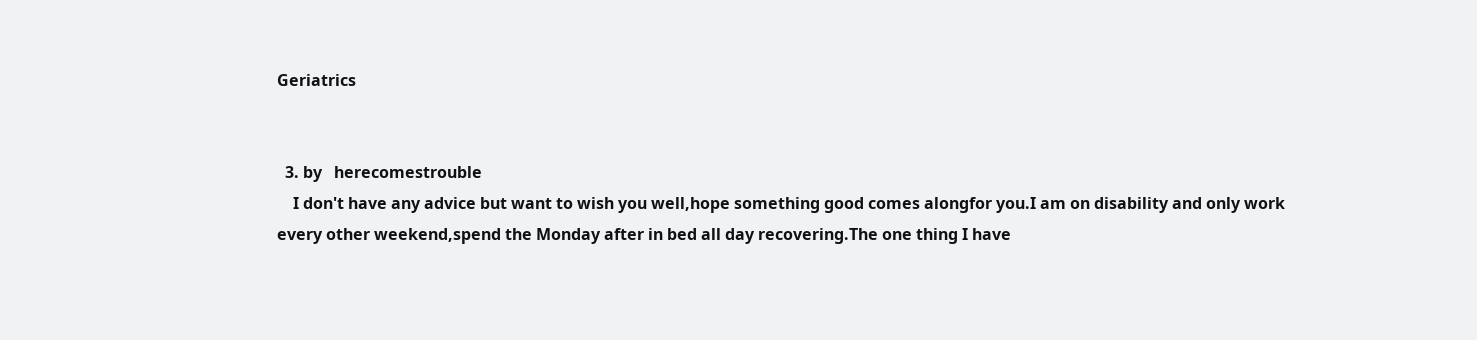Geriatrics


  3. by   herecomestrouble
    I don't have any advice but want to wish you well,hope something good comes alongfor you.I am on disability and only work every other weekend,spend the Monday after in bed all day recovering.The one thing I have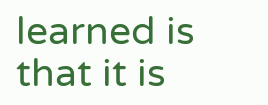learned is that it is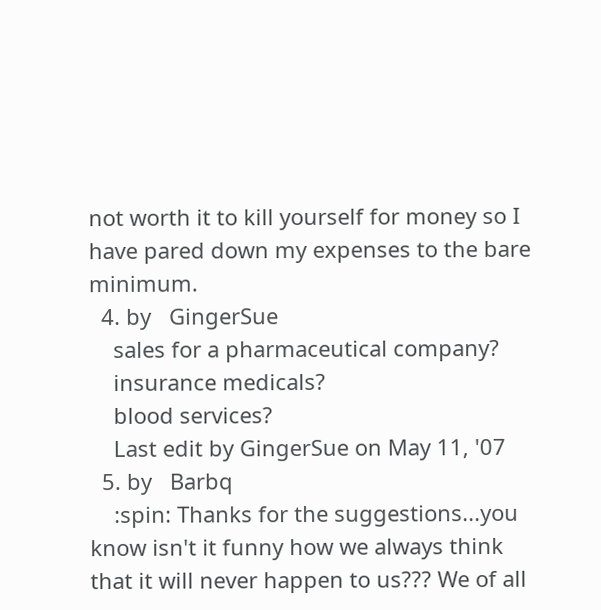not worth it to kill yourself for money so I have pared down my expenses to the bare minimum.
  4. by   GingerSue
    sales for a pharmaceutical company?
    insurance medicals?
    blood services?
    Last edit by GingerSue on May 11, '07
  5. by   Barbq
    :spin: Thanks for the suggestions...you know isn't it funny how we always think that it will never happen to us??? We of all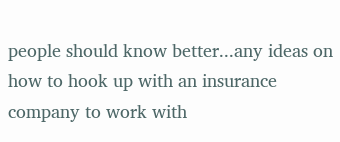people should know better...any ideas on how to hook up with an insurance company to work with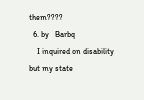them????
  6. by   Barbq
    I inquired on disability but my state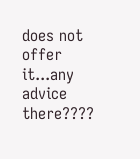does not offer it...any advice there????